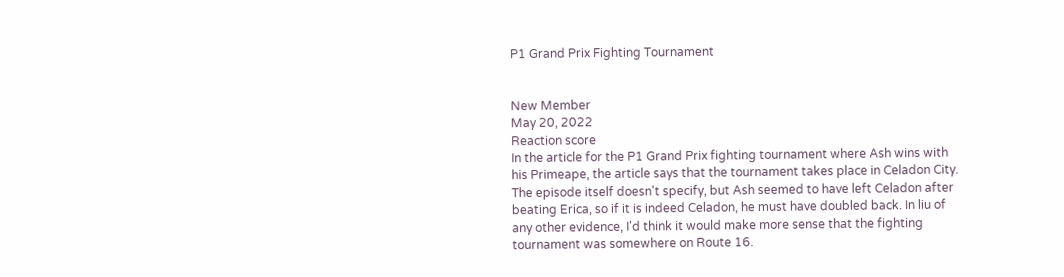P1 Grand Prix Fighting Tournament


New Member
May 20, 2022
Reaction score
In the article for the P1 Grand Prix fighting tournament where Ash wins with his Primeape, the article says that the tournament takes place in Celadon City. The episode itself doesn't specify, but Ash seemed to have left Celadon after beating Erica, so if it is indeed Celadon, he must have doubled back. In liu of any other evidence, I'd think it would make more sense that the fighting tournament was somewhere on Route 16.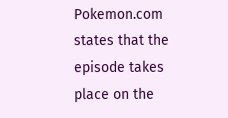Pokemon.com states that the episode takes place on the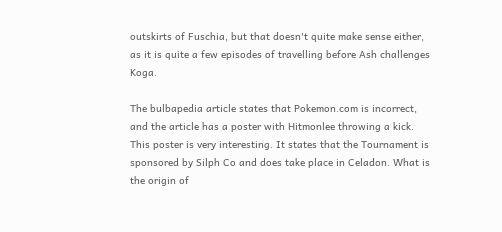outskirts of Fuschia, but that doesn't quite make sense either, as it is quite a few episodes of travelling before Ash challenges Koga.

The bulbapedia article states that Pokemon.com is incorrect, and the article has a poster with Hitmonlee throwing a kick. This poster is very interesting. It states that the Tournament is sponsored by Silph Co and does take place in Celadon. What is the origin of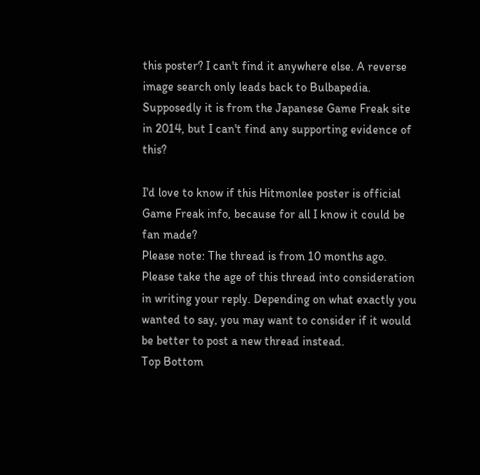this poster? I can't find it anywhere else. A reverse image search only leads back to Bulbapedia. Supposedly it is from the Japanese Game Freak site in 2014, but I can't find any supporting evidence of this?

I'd love to know if this Hitmonlee poster is official Game Freak info, because for all I know it could be fan made?
Please note: The thread is from 10 months ago.
Please take the age of this thread into consideration in writing your reply. Depending on what exactly you wanted to say, you may want to consider if it would be better to post a new thread instead.
Top Bottom